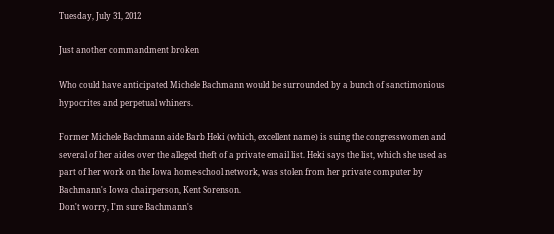Tuesday, July 31, 2012

Just another commandment broken

Who could have anticipated Michele Bachmann would be surrounded by a bunch of sanctimonious hypocrites and perpetual whiners.

Former Michele Bachmann aide Barb Heki (which, excellent name) is suing the congresswomen and several of her aides over the alleged theft of a private email list. Heki says the list, which she used as part of her work on the Iowa home-school network, was stolen from her private computer by Bachmann's Iowa chairperson, Kent Sorenson.
Don't worry, I'm sure Bachmann's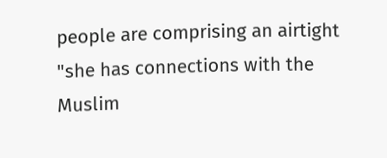people are comprising an airtight "she has connections with the Muslim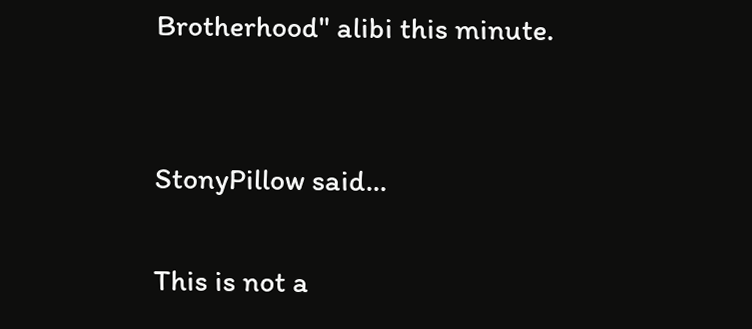Brotherhood" alibi this minute.


StonyPillow said...

This is not a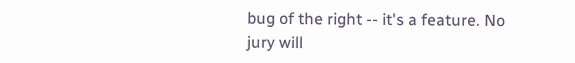bug of the right -- it's a feature. No jury will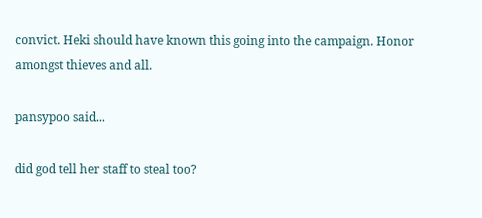convict. Heki should have known this going into the campaign. Honor amongst thieves and all.

pansypoo said...

did god tell her staff to steal too?